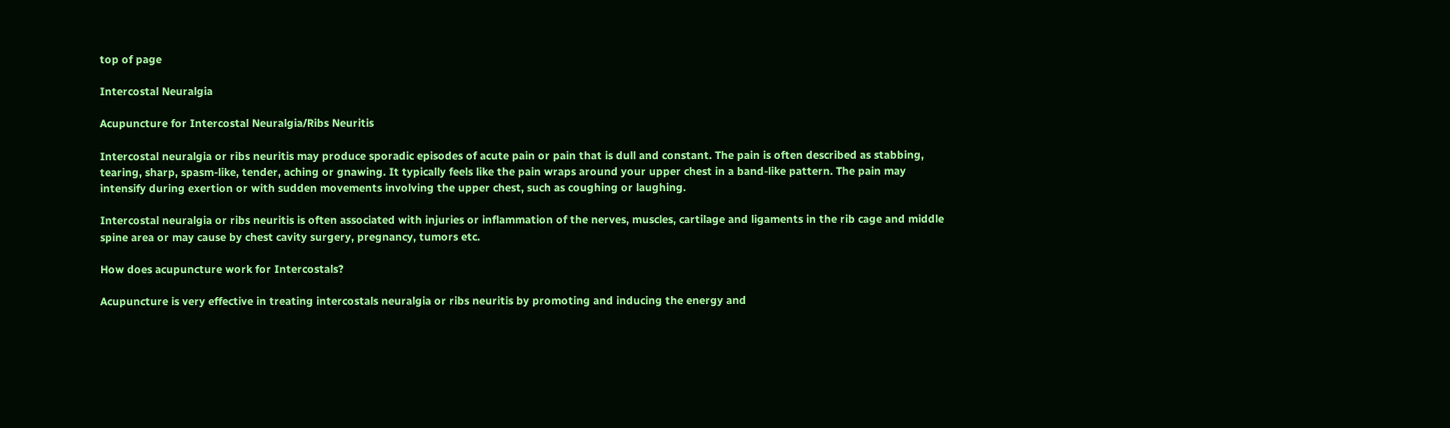top of page

Intercostal Neuralgia

Acupuncture for Intercostal Neuralgia/Ribs Neuritis

Intercostal neuralgia or ribs neuritis may produce sporadic episodes of acute pain or pain that is dull and constant. The pain is often described as stabbing, tearing, sharp, spasm-like, tender, aching or gnawing. It typically feels like the pain wraps around your upper chest in a band-like pattern. The pain may intensify during exertion or with sudden movements involving the upper chest, such as coughing or laughing.

Intercostal neuralgia or ribs neuritis is often associated with injuries or inflammation of the nerves, muscles, cartilage and ligaments in the rib cage and middle spine area or may cause by chest cavity surgery, pregnancy, tumors etc.

How does acupuncture work for Intercostals?

Acupuncture is very effective in treating intercostals neuralgia or ribs neuritis by promoting and inducing the energy and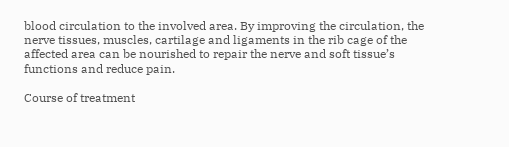blood circulation to the involved area. By improving the circulation, the nerve tissues, muscles, cartilage and ligaments in the rib cage of the affected area can be nourished to repair the nerve and soft tissue’s functions and reduce pain.

Course of treatment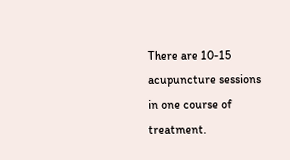There are 10-15 acupuncture sessions in one course of treatment.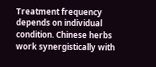Treatment frequency depends on individual condition. Chinese herbs work synergistically with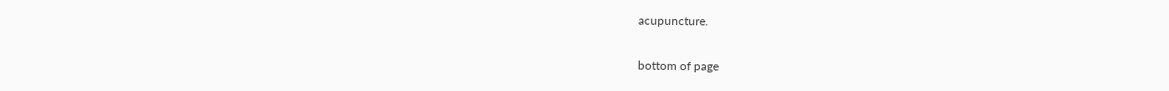acupuncture.

bottom of page